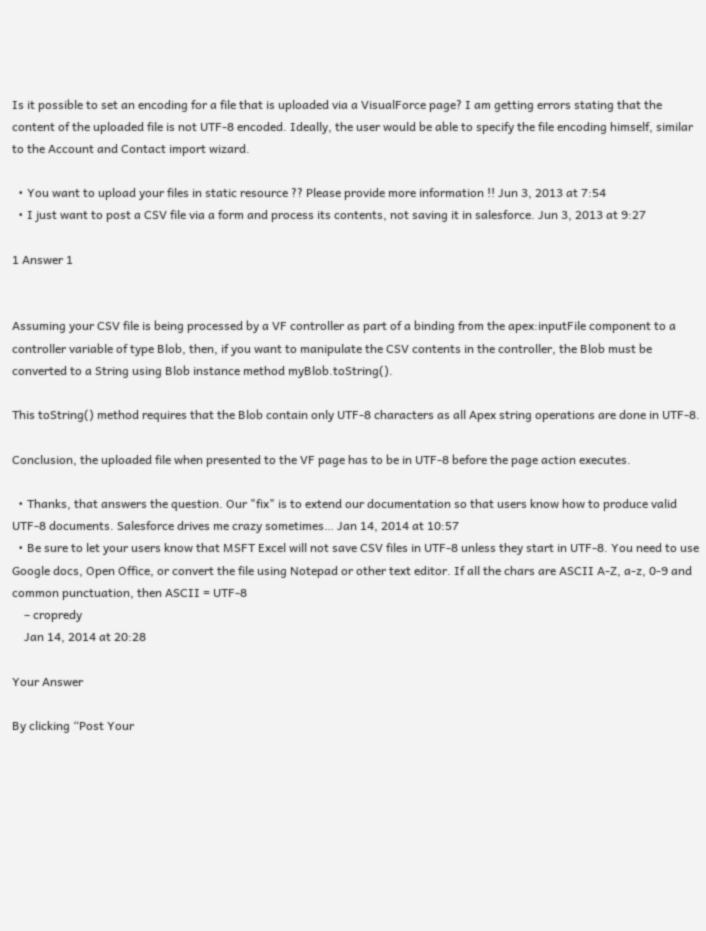Is it possible to set an encoding for a file that is uploaded via a VisualForce page? I am getting errors stating that the content of the uploaded file is not UTF-8 encoded. Ideally, the user would be able to specify the file encoding himself, similar to the Account and Contact import wizard.

  • You want to upload your files in static resource ?? Please provide more information !! Jun 3, 2013 at 7:54
  • I just want to post a CSV file via a form and process its contents, not saving it in salesforce. Jun 3, 2013 at 9:27

1 Answer 1


Assuming your CSV file is being processed by a VF controller as part of a binding from the apex:inputFile component to a controller variable of type Blob, then, if you want to manipulate the CSV contents in the controller, the Blob must be converted to a String using Blob instance method myBlob.toString().

This toString() method requires that the Blob contain only UTF-8 characters as all Apex string operations are done in UTF-8.

Conclusion, the uploaded file when presented to the VF page has to be in UTF-8 before the page action executes.

  • Thanks, that answers the question. Our "fix" is to extend our documentation so that users know how to produce valid UTF-8 documents. Salesforce drives me crazy sometimes… Jan 14, 2014 at 10:57
  • Be sure to let your users know that MSFT Excel will not save CSV files in UTF-8 unless they start in UTF-8. You need to use Google docs, Open Office, or convert the file using Notepad or other text editor. If all the chars are ASCII A-Z, a-z, 0-9 and common punctuation, then ASCII = UTF-8
    – cropredy
    Jan 14, 2014 at 20:28

Your Answer

By clicking “Post Your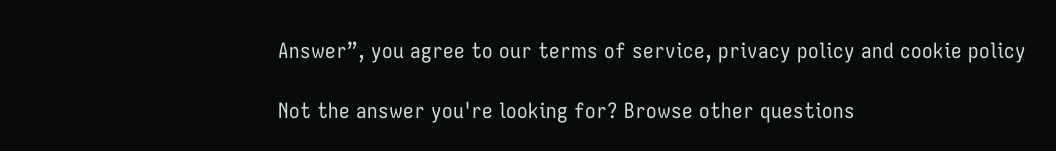Answer”, you agree to our terms of service, privacy policy and cookie policy

Not the answer you're looking for? Browse other questions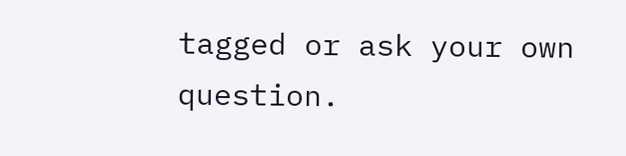tagged or ask your own question.